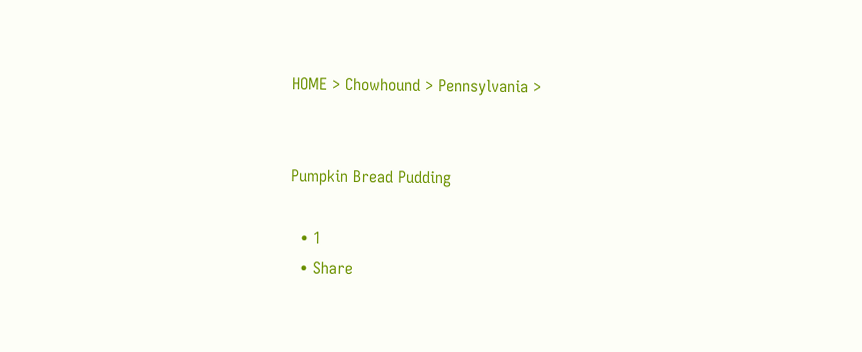HOME > Chowhound > Pennsylvania >


Pumpkin Bread Pudding

  • 1
  • Share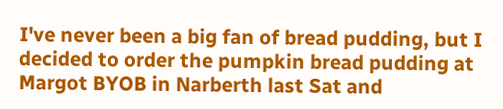I've never been a big fan of bread pudding, but I decided to order the pumpkin bread pudding at Margot BYOB in Narberth last Sat and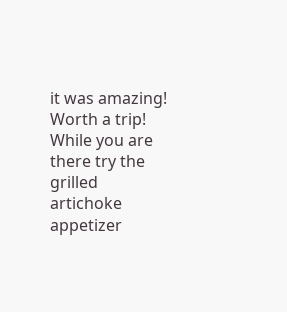it was amazing! Worth a trip! While you are there try the grilled artichoke appetizer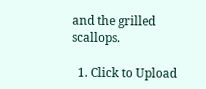and the grilled scallops.

  1. Click to Upload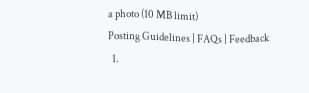a photo (10 MB limit)
Posting Guidelines | FAQs | Feedback
  1.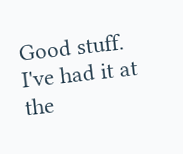Good stuff. I've had it at the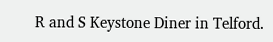R and S Keystone Diner in Telford.